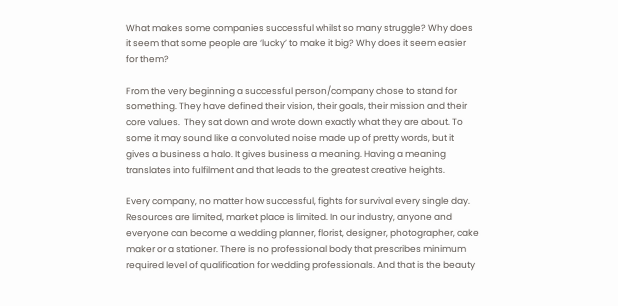What makes some companies successful whilst so many struggle? Why does it seem that some people are ‘lucky’ to make it big? Why does it seem easier for them?

From the very beginning a successful person/company chose to stand for something. They have defined their vision, their goals, their mission and their core values.  They sat down and wrote down exactly what they are about. To some it may sound like a convoluted noise made up of pretty words, but it gives a business a halo. It gives business a meaning. Having a meaning translates into fulfilment and that leads to the greatest creative heights.

Every company, no matter how successful, fights for survival every single day. Resources are limited, market place is limited. In our industry, anyone and everyone can become a wedding planner, florist, designer, photographer, cake maker or a stationer. There is no professional body that prescribes minimum required level of qualification for wedding professionals. And that is the beauty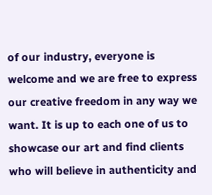of our industry, everyone is welcome and we are free to express our creative freedom in any way we want. It is up to each one of us to showcase our art and find clients who will believe in authenticity and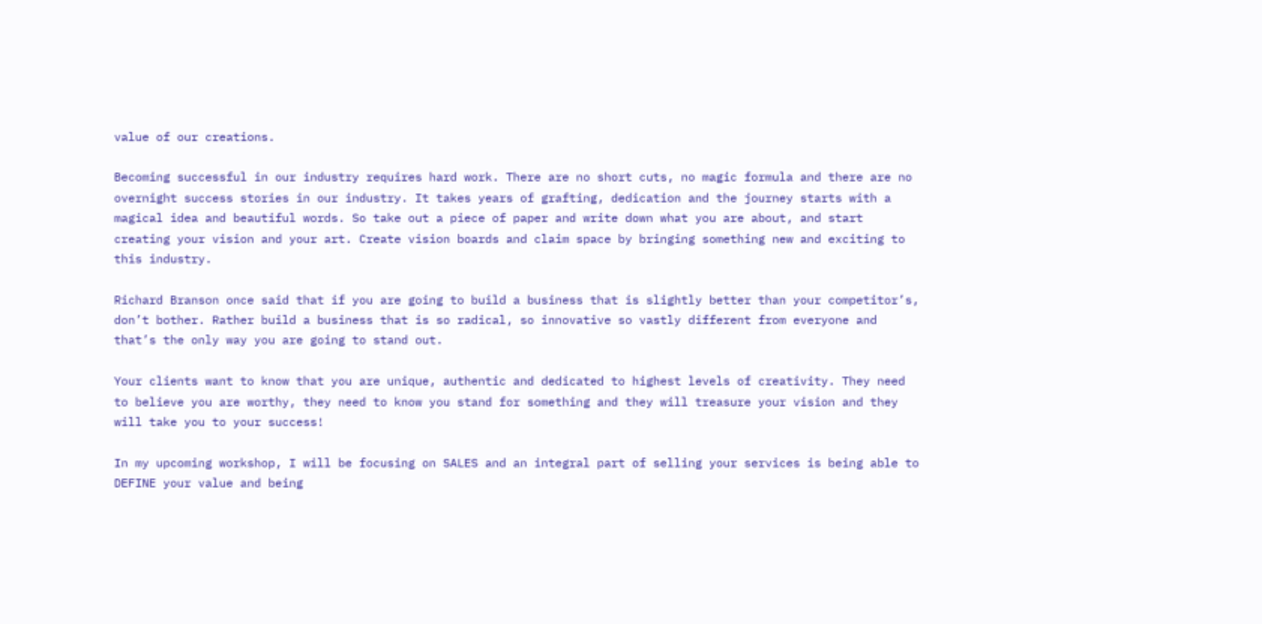value of our creations.

Becoming successful in our industry requires hard work. There are no short cuts, no magic formula and there are no overnight success stories in our industry. It takes years of grafting, dedication and the journey starts with a magical idea and beautiful words. So take out a piece of paper and write down what you are about, and start creating your vision and your art. Create vision boards and claim space by bringing something new and exciting to this industry.

Richard Branson once said that if you are going to build a business that is slightly better than your competitor’s, don’t bother. Rather build a business that is so radical, so innovative so vastly different from everyone and that’s the only way you are going to stand out.

Your clients want to know that you are unique, authentic and dedicated to highest levels of creativity. They need to believe you are worthy, they need to know you stand for something and they will treasure your vision and they will take you to your success!

In my upcoming workshop, I will be focusing on SALES and an integral part of selling your services is being able to DEFINE your value and being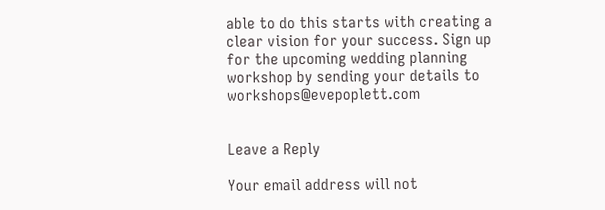able to do this starts with creating a clear vision for your success. Sign up for the upcoming wedding planning workshop by sending your details to workshops@evepoplett.com


Leave a Reply

Your email address will not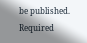be published. Required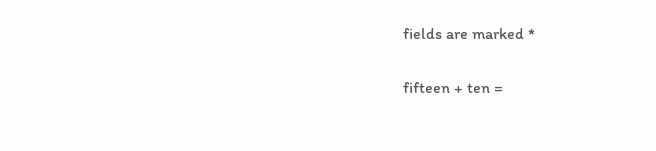fields are marked *

fifteen + ten =